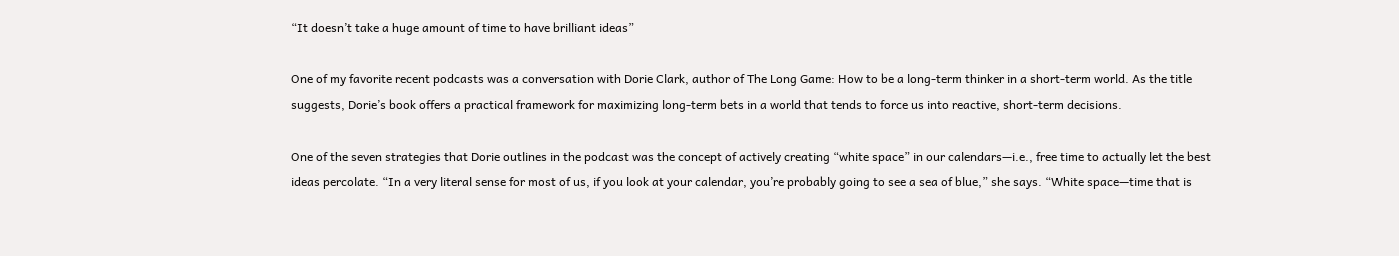“It doesn’t take a huge amount of time to have brilliant ideas”

One of my favorite recent podcasts was a conversation with Dorie Clark, author of The Long Game: How to be a long-term thinker in a short-term world. As the title suggests, Dorie’s book offers a practical framework for maximizing long-term bets in a world that tends to force us into reactive, short-term decisions.

One of the seven strategies that Dorie outlines in the podcast was the concept of actively creating “white space” in our calendars—i.e., free time to actually let the best ideas percolate. “In a very literal sense for most of us, if you look at your calendar, you’re probably going to see a sea of blue,” she says. “White space—time that is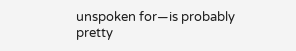unspoken for—is probably pretty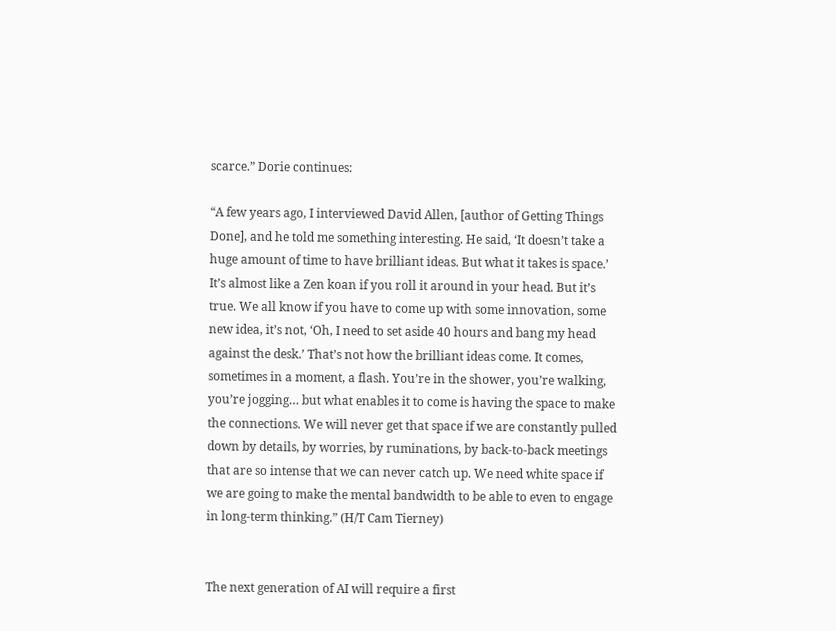scarce.” Dorie continues:

“A few years ago, I interviewed David Allen, [author of Getting Things Done], and he told me something interesting. He said, ‘It doesn’t take a huge amount of time to have brilliant ideas. But what it takes is space.’ It’s almost like a Zen koan if you roll it around in your head. But it’s true. We all know if you have to come up with some innovation, some new idea, it’s not, ‘Oh, I need to set aside 40 hours and bang my head against the desk.’ That’s not how the brilliant ideas come. It comes, sometimes in a moment, a flash. You’re in the shower, you’re walking, you’re jogging… but what enables it to come is having the space to make the connections. We will never get that space if we are constantly pulled down by details, by worries, by ruminations, by back-to-back meetings that are so intense that we can never catch up. We need white space if we are going to make the mental bandwidth to be able to even to engage in long-term thinking.” (H/T Cam Tierney)


The next generation of AI will require a first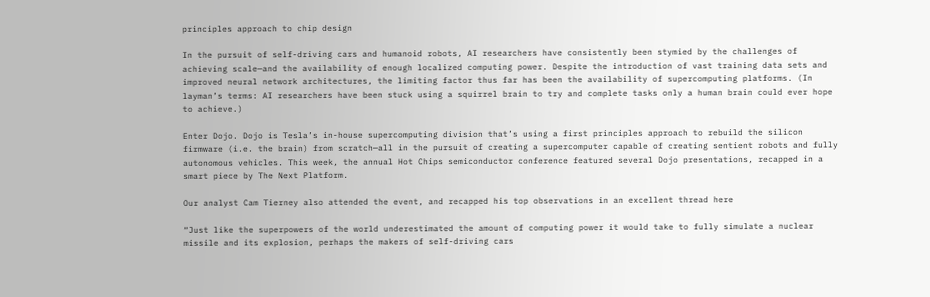principles approach to chip design

In the pursuit of self-driving cars and humanoid robots, AI researchers have consistently been stymied by the challenges of achieving scale—and the availability of enough localized computing power. Despite the introduction of vast training data sets and improved neural network architectures, the limiting factor thus far has been the availability of supercomputing platforms. (In layman’s terms: AI researchers have been stuck using a squirrel brain to try and complete tasks only a human brain could ever hope to achieve.)

Enter Dojo. Dojo is Tesla’s in-house supercomputing division that’s using a first principles approach to rebuild the silicon firmware (i.e. the brain) from scratch—all in the pursuit of creating a supercomputer capable of creating sentient robots and fully autonomous vehicles. This week, the annual Hot Chips semiconductor conference featured several Dojo presentations, recapped in a smart piece by The Next Platform.

Our analyst Cam Tierney also attended the event, and recapped his top observations in an excellent thread here

“Just like the superpowers of the world underestimated the amount of computing power it would take to fully simulate a nuclear missile and its explosion, perhaps the makers of self-driving cars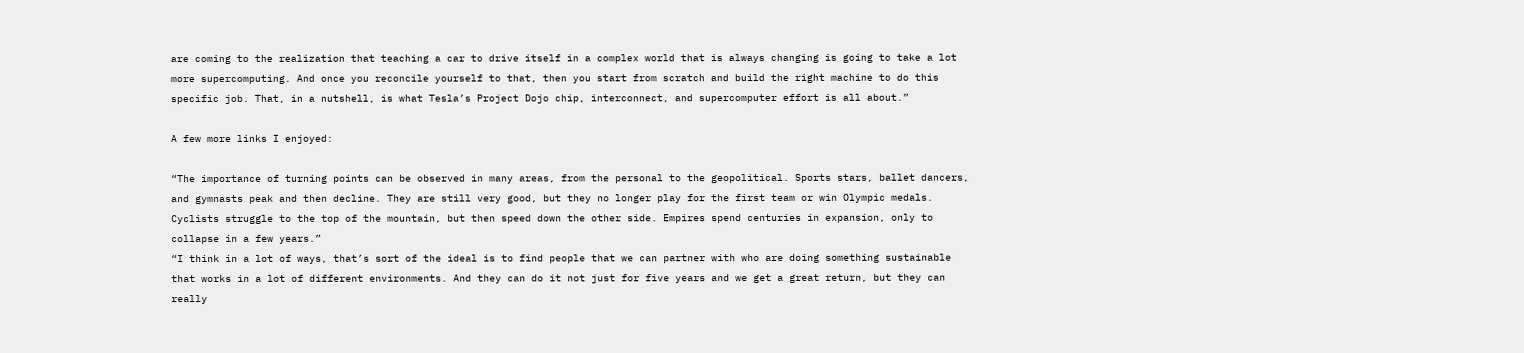are coming to the realization that teaching a car to drive itself in a complex world that is always changing is going to take a lot more supercomputing. And once you reconcile yourself to that, then you start from scratch and build the right machine to do this specific job. That, in a nutshell, is what Tesla’s Project Dojo chip, interconnect, and supercomputer effort is all about.”

A few more links I enjoyed:

“The importance of turning points can be observed in many areas, from the personal to the geopolitical. Sports stars, ballet dancers, and gymnasts peak and then decline. They are still very good, but they no longer play for the first team or win Olympic medals. Cyclists struggle to the top of the mountain, but then speed down the other side. Empires spend centuries in expansion, only to collapse in a few years.”
“I think in a lot of ways, that’s sort of the ideal is to find people that we can partner with who are doing something sustainable that works in a lot of different environments. And they can do it not just for five years and we get a great return, but they can really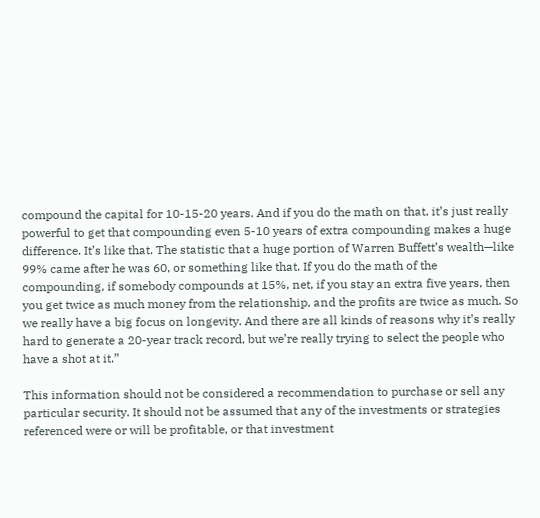compound the capital for 10-15-20 years. And if you do the math on that, it’s just really powerful to get that compounding even 5-10 years of extra compounding makes a huge difference. It’s like that. The statistic that a huge portion of Warren Buffett’s wealth—like 99% came after he was 60, or something like that. If you do the math of the compounding, if somebody compounds at 15%, net, if you stay an extra five years, then you get twice as much money from the relationship, and the profits are twice as much. So we really have a big focus on longevity. And there are all kinds of reasons why it’s really hard to generate a 20-year track record, but we’re really trying to select the people who have a shot at it.”

This information should not be considered a recommendation to purchase or sell any particular security. It should not be assumed that any of the investments or strategies referenced were or will be profitable, or that investment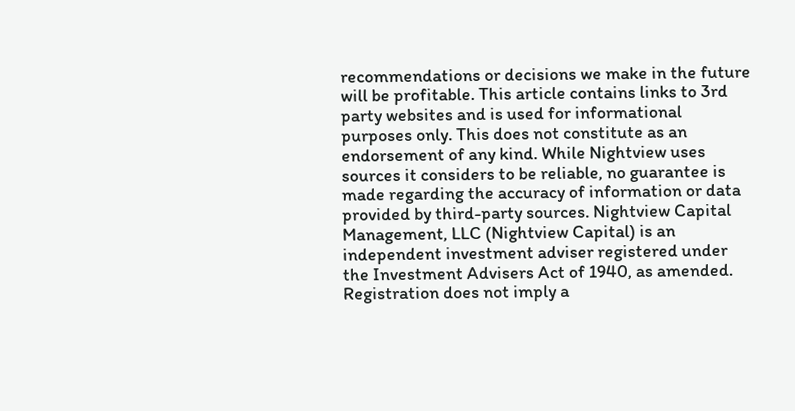recommendations or decisions we make in the future will be profitable. This article contains links to 3rd party websites and is used for informational purposes only. This does not constitute as an endorsement of any kind. While Nightview uses sources it considers to be reliable, no guarantee is made regarding the accuracy of information or data provided by third-party sources. Nightview Capital Management, LLC (Nightview Capital) is an independent investment adviser registered under the Investment Advisers Act of 1940, as amended. Registration does not imply a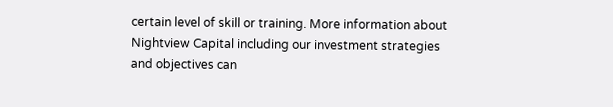certain level of skill or training. More information about Nightview Capital including our investment strategies and objectives can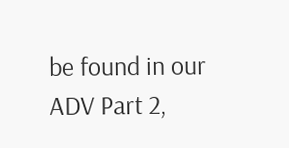be found in our ADV Part 2,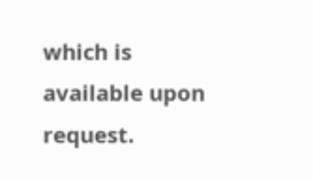which is available upon request.